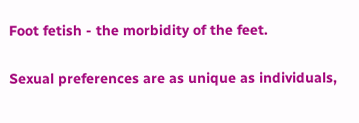Foot fetish - the morbidity of the feet.

Sexual preferences are as unique as individuals,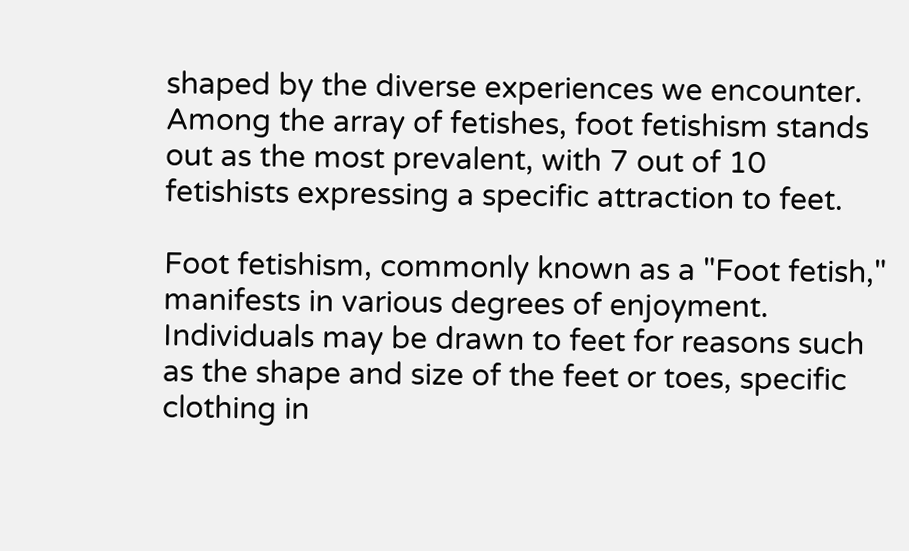shaped by the diverse experiences we encounter. Among the array of fetishes, foot fetishism stands out as the most prevalent, with 7 out of 10 fetishists expressing a specific attraction to feet.

Foot fetishism, commonly known as a "Foot fetish," manifests in various degrees of enjoyment. Individuals may be drawn to feet for reasons such as the shape and size of the feet or toes, specific clothing in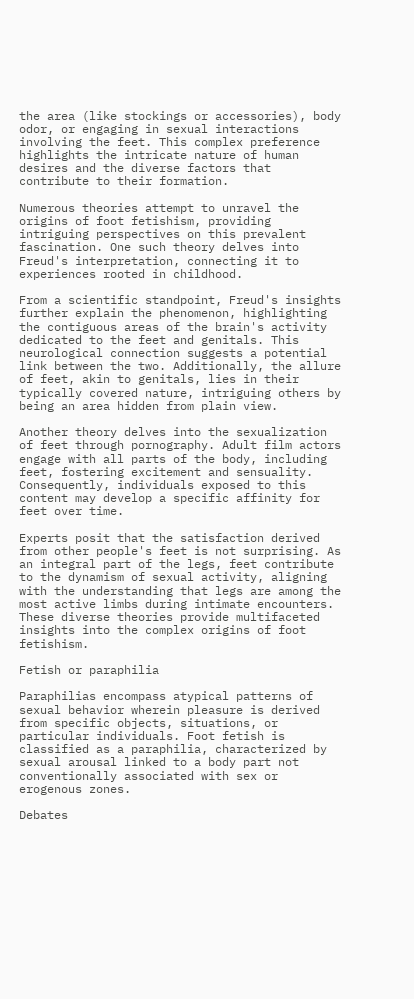the area (like stockings or accessories), body odor, or engaging in sexual interactions involving the feet. This complex preference highlights the intricate nature of human desires and the diverse factors that contribute to their formation.

Numerous theories attempt to unravel the origins of foot fetishism, providing intriguing perspectives on this prevalent fascination. One such theory delves into Freud's interpretation, connecting it to experiences rooted in childhood.

From a scientific standpoint, Freud's insights further explain the phenomenon, highlighting the contiguous areas of the brain's activity dedicated to the feet and genitals. This neurological connection suggests a potential link between the two. Additionally, the allure of feet, akin to genitals, lies in their typically covered nature, intriguing others by being an area hidden from plain view.

Another theory delves into the sexualization of feet through pornography. Adult film actors engage with all parts of the body, including feet, fostering excitement and sensuality. Consequently, individuals exposed to this content may develop a specific affinity for feet over time.

Experts posit that the satisfaction derived from other people's feet is not surprising. As an integral part of the legs, feet contribute to the dynamism of sexual activity, aligning with the understanding that legs are among the most active limbs during intimate encounters. These diverse theories provide multifaceted insights into the complex origins of foot fetishism.

Fetish or paraphilia

Paraphilias encompass atypical patterns of sexual behavior wherein pleasure is derived from specific objects, situations, or particular individuals. Foot fetish is classified as a paraphilia, characterized by sexual arousal linked to a body part not conventionally associated with sex or erogenous zones.

Debates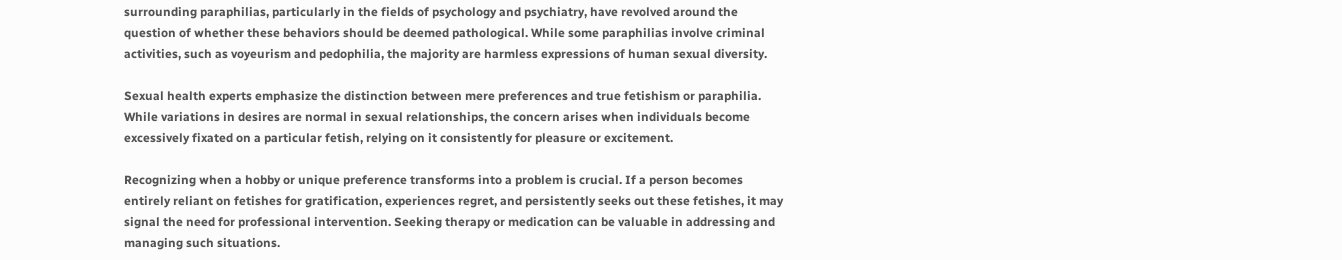surrounding paraphilias, particularly in the fields of psychology and psychiatry, have revolved around the question of whether these behaviors should be deemed pathological. While some paraphilias involve criminal activities, such as voyeurism and pedophilia, the majority are harmless expressions of human sexual diversity.

Sexual health experts emphasize the distinction between mere preferences and true fetishism or paraphilia. While variations in desires are normal in sexual relationships, the concern arises when individuals become excessively fixated on a particular fetish, relying on it consistently for pleasure or excitement.

Recognizing when a hobby or unique preference transforms into a problem is crucial. If a person becomes entirely reliant on fetishes for gratification, experiences regret, and persistently seeks out these fetishes, it may signal the need for professional intervention. Seeking therapy or medication can be valuable in addressing and managing such situations.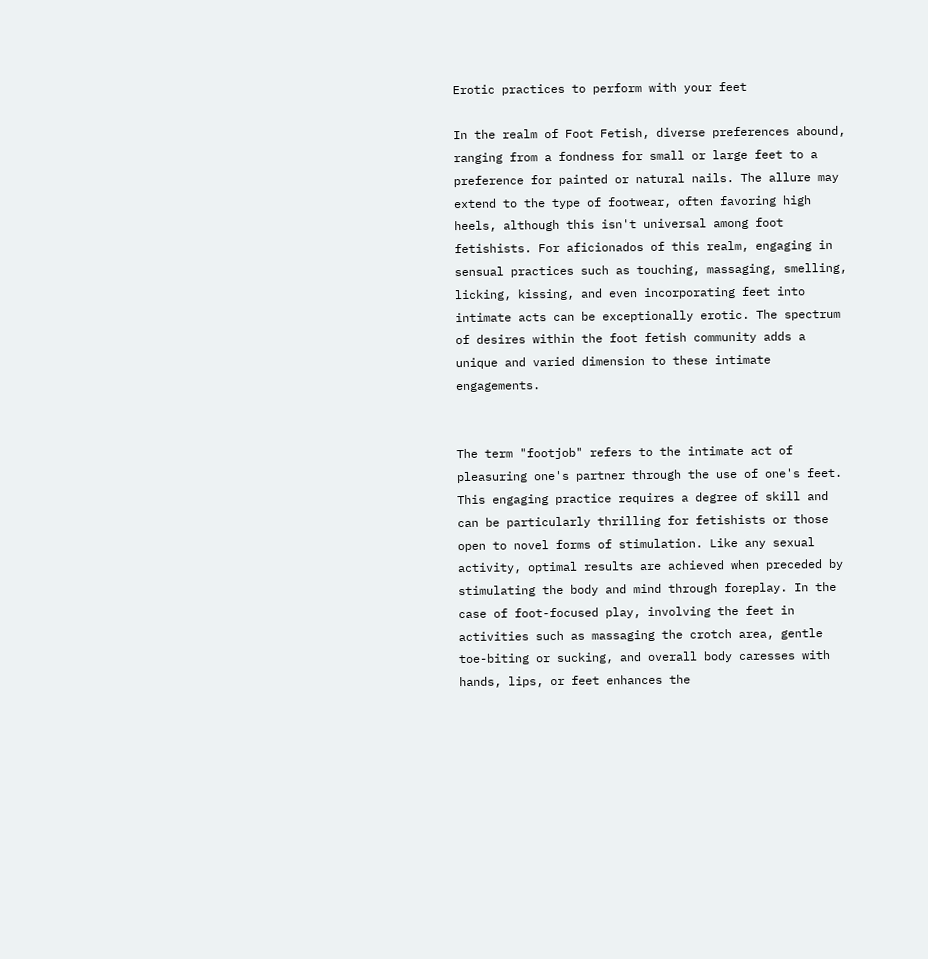Erotic practices to perform with your feet

In the realm of Foot Fetish, diverse preferences abound, ranging from a fondness for small or large feet to a preference for painted or natural nails. The allure may extend to the type of footwear, often favoring high heels, although this isn't universal among foot fetishists. For aficionados of this realm, engaging in sensual practices such as touching, massaging, smelling, licking, kissing, and even incorporating feet into intimate acts can be exceptionally erotic. The spectrum of desires within the foot fetish community adds a unique and varied dimension to these intimate engagements.


The term "footjob" refers to the intimate act of pleasuring one's partner through the use of one's feet. This engaging practice requires a degree of skill and can be particularly thrilling for fetishists or those open to novel forms of stimulation. Like any sexual activity, optimal results are achieved when preceded by stimulating the body and mind through foreplay. In the case of foot-focused play, involving the feet in activities such as massaging the crotch area, gentle toe-biting or sucking, and overall body caresses with hands, lips, or feet enhances the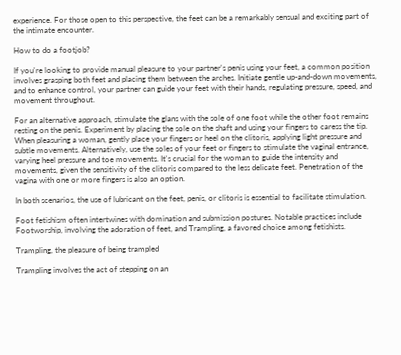experience. For those open to this perspective, the feet can be a remarkably sensual and exciting part of the intimate encounter.

How to do a footjob?

If you're looking to provide manual pleasure to your partner's penis using your feet, a common position involves grasping both feet and placing them between the arches. Initiate gentle up-and-down movements, and to enhance control, your partner can guide your feet with their hands, regulating pressure, speed, and movement throughout.

For an alternative approach, stimulate the glans with the sole of one foot while the other foot remains resting on the penis. Experiment by placing the sole on the shaft and using your fingers to caress the tip. When pleasuring a woman, gently place your fingers or heel on the clitoris, applying light pressure and subtle movements. Alternatively, use the soles of your feet or fingers to stimulate the vaginal entrance, varying heel pressure and toe movements. It's crucial for the woman to guide the intensity and movements, given the sensitivity of the clitoris compared to the less delicate feet. Penetration of the vagina with one or more fingers is also an option.

In both scenarios, the use of lubricant on the feet, penis, or clitoris is essential to facilitate stimulation.

Foot fetishism often intertwines with domination and submission postures. Notable practices include Footworship, involving the adoration of feet, and Trampling, a favored choice among fetishists.

Trampling, the pleasure of being trampled

Trampling involves the act of stepping on an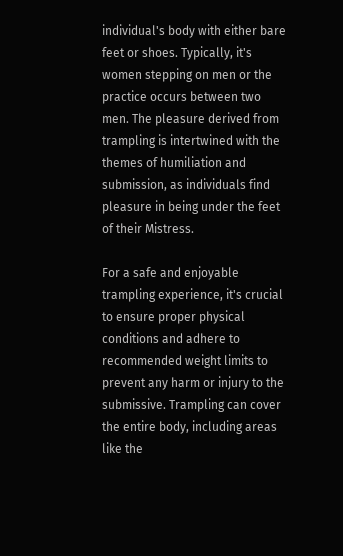individual's body with either bare feet or shoes. Typically, it's women stepping on men or the practice occurs between two men. The pleasure derived from trampling is intertwined with the themes of humiliation and submission, as individuals find pleasure in being under the feet of their Mistress.

For a safe and enjoyable trampling experience, it's crucial to ensure proper physical conditions and adhere to recommended weight limits to prevent any harm or injury to the submissive. Trampling can cover the entire body, including areas like the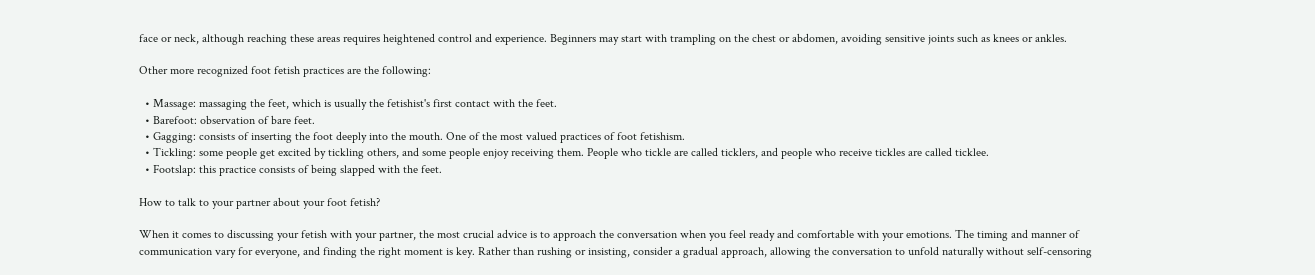face or neck, although reaching these areas requires heightened control and experience. Beginners may start with trampling on the chest or abdomen, avoiding sensitive joints such as knees or ankles.

Other more recognized foot fetish practices are the following:

  • Massage: massaging the feet, which is usually the fetishist's first contact with the feet.
  • Barefoot: observation of bare feet.
  • Gagging: consists of inserting the foot deeply into the mouth. One of the most valued practices of foot fetishism.
  • Tickling: some people get excited by tickling others, and some people enjoy receiving them. People who tickle are called ticklers, and people who receive tickles are called ticklee.
  • Footslap: this practice consists of being slapped with the feet.

How to talk to your partner about your foot fetish?

When it comes to discussing your fetish with your partner, the most crucial advice is to approach the conversation when you feel ready and comfortable with your emotions. The timing and manner of communication vary for everyone, and finding the right moment is key. Rather than rushing or insisting, consider a gradual approach, allowing the conversation to unfold naturally without self-censoring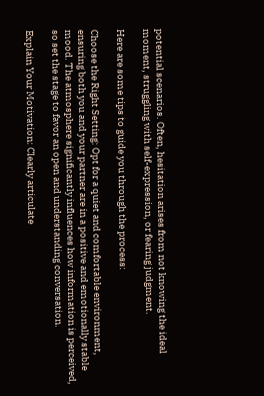potential scenarios. Often, hesitation arises from not knowing the ideal moment, struggling with self-expression, or fearing judgment.

Here are some tips to guide you through the process:

Choose the Right Setting: Opt for a quiet and comfortable environment, ensuring both you and your partner are in a positive and emotionally stable mood. The atmosphere significantly influences how information is perceived, so set the stage to favor an open and understanding conversation.

Explain Your Motivation: Clearly articulate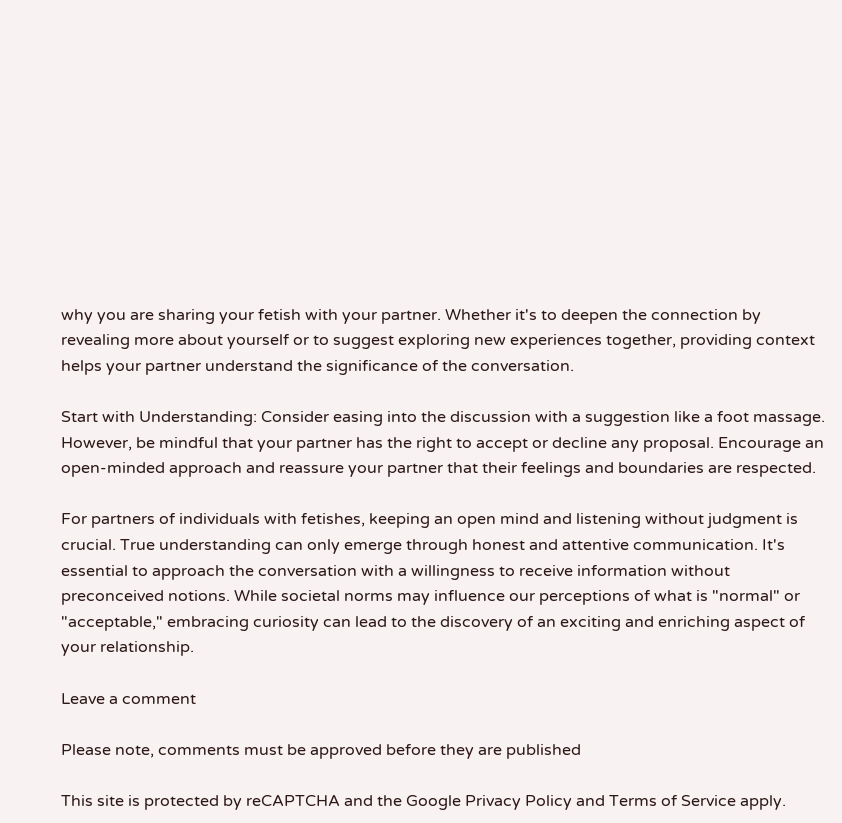why you are sharing your fetish with your partner. Whether it's to deepen the connection by revealing more about yourself or to suggest exploring new experiences together, providing context helps your partner understand the significance of the conversation.

Start with Understanding: Consider easing into the discussion with a suggestion like a foot massage. However, be mindful that your partner has the right to accept or decline any proposal. Encourage an open-minded approach and reassure your partner that their feelings and boundaries are respected.

For partners of individuals with fetishes, keeping an open mind and listening without judgment is crucial. True understanding can only emerge through honest and attentive communication. It's essential to approach the conversation with a willingness to receive information without preconceived notions. While societal norms may influence our perceptions of what is "normal" or "acceptable," embracing curiosity can lead to the discovery of an exciting and enriching aspect of your relationship.

Leave a comment

Please note, comments must be approved before they are published

This site is protected by reCAPTCHA and the Google Privacy Policy and Terms of Service apply.